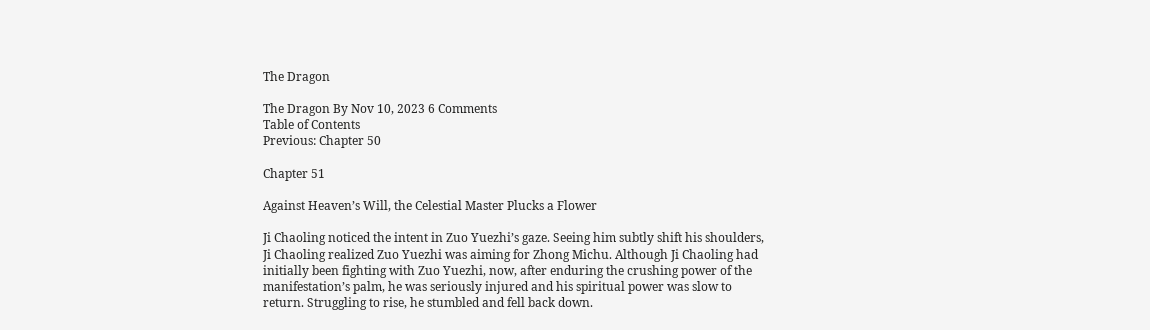The Dragon

The Dragon By Nov 10, 2023 6 Comments
Table of Contents
Previous: Chapter 50

Chapter 51

Against Heaven’s Will, the Celestial Master Plucks a Flower

Ji Chaoling noticed the intent in Zuo Yuezhi’s gaze. Seeing him subtly shift his shoulders, Ji Chaoling realized Zuo Yuezhi was aiming for Zhong Michu. Although Ji Chaoling had initially been fighting with Zuo Yuezhi, now, after enduring the crushing power of the manifestation’s palm, he was seriously injured and his spiritual power was slow to return. Struggling to rise, he stumbled and fell back down.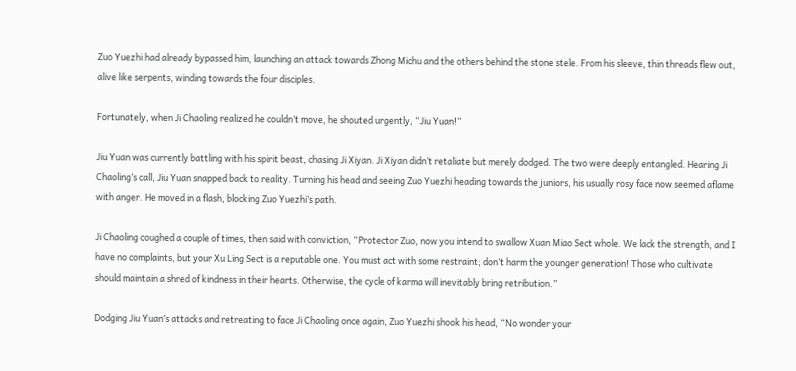Zuo Yuezhi had already bypassed him, launching an attack towards Zhong Michu and the others behind the stone stele. From his sleeve, thin threads flew out, alive like serpents, winding towards the four disciples.

Fortunately, when Ji Chaoling realized he couldn’t move, he shouted urgently, “Jiu Yuan!”

Jiu Yuan was currently battling with his spirit beast, chasing Ji Xiyan. Ji Xiyan didn’t retaliate but merely dodged. The two were deeply entangled. Hearing Ji Chaoling’s call, Jiu Yuan snapped back to reality. Turning his head and seeing Zuo Yuezhi heading towards the juniors, his usually rosy face now seemed aflame with anger. He moved in a flash, blocking Zuo Yuezhi’s path.

Ji Chaoling coughed a couple of times, then said with conviction, “Protector Zuo, now you intend to swallow Xuan Miao Sect whole. We lack the strength, and I have no complaints, but your Xu Ling Sect is a reputable one. You must act with some restraint; don’t harm the younger generation! Those who cultivate should maintain a shred of kindness in their hearts. Otherwise, the cycle of karma will inevitably bring retribution.”

Dodging Jiu Yuan’s attacks and retreating to face Ji Chaoling once again, Zuo Yuezhi shook his head, “No wonder your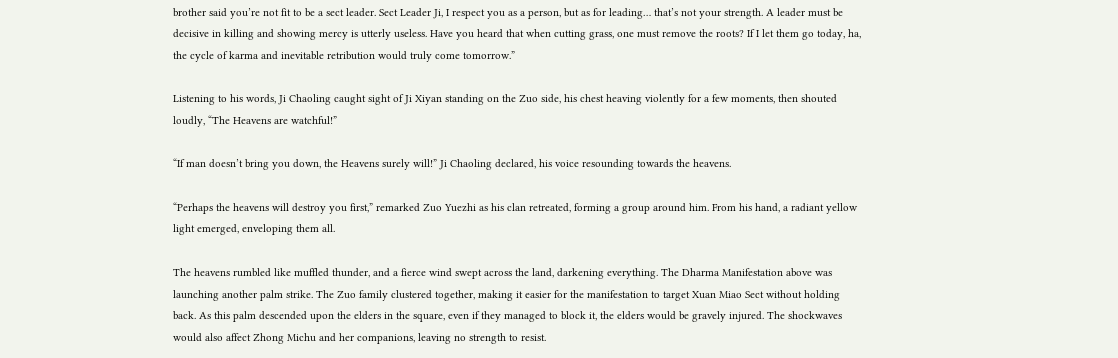brother said you’re not fit to be a sect leader. Sect Leader Ji, I respect you as a person, but as for leading… that’s not your strength. A leader must be decisive in killing and showing mercy is utterly useless. Have you heard that when cutting grass, one must remove the roots? If I let them go today, ha, the cycle of karma and inevitable retribution would truly come tomorrow.”

Listening to his words, Ji Chaoling caught sight of Ji Xiyan standing on the Zuo side, his chest heaving violently for a few moments, then shouted loudly, “The Heavens are watchful!”

“If man doesn’t bring you down, the Heavens surely will!” Ji Chaoling declared, his voice resounding towards the heavens.

“Perhaps the heavens will destroy you first,” remarked Zuo Yuezhi as his clan retreated, forming a group around him. From his hand, a radiant yellow light emerged, enveloping them all.

The heavens rumbled like muffled thunder, and a fierce wind swept across the land, darkening everything. The Dharma Manifestation above was launching another palm strike. The Zuo family clustered together, making it easier for the manifestation to target Xuan Miao Sect without holding back. As this palm descended upon the elders in the square, even if they managed to block it, the elders would be gravely injured. The shockwaves would also affect Zhong Michu and her companions, leaving no strength to resist.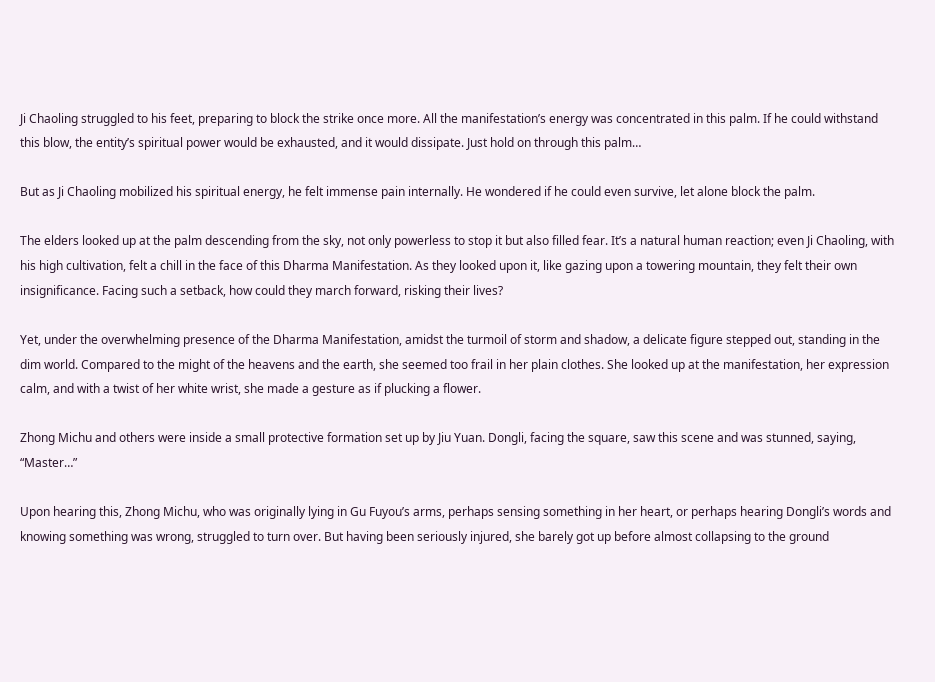Ji Chaoling struggled to his feet, preparing to block the strike once more. All the manifestation’s energy was concentrated in this palm. If he could withstand this blow, the entity’s spiritual power would be exhausted, and it would dissipate. Just hold on through this palm…

But as Ji Chaoling mobilized his spiritual energy, he felt immense pain internally. He wondered if he could even survive, let alone block the palm.

The elders looked up at the palm descending from the sky, not only powerless to stop it but also filled fear. It’s a natural human reaction; even Ji Chaoling, with his high cultivation, felt a chill in the face of this Dharma Manifestation. As they looked upon it, like gazing upon a towering mountain, they felt their own insignificance. Facing such a setback, how could they march forward, risking their lives?

Yet, under the overwhelming presence of the Dharma Manifestation, amidst the turmoil of storm and shadow, a delicate figure stepped out, standing in the dim world. Compared to the might of the heavens and the earth, she seemed too frail in her plain clothes. She looked up at the manifestation, her expression calm, and with a twist of her white wrist, she made a gesture as if plucking a flower.

Zhong Michu and others were inside a small protective formation set up by Jiu Yuan. Dongli, facing the square, saw this scene and was stunned, saying, “Master…”

Upon hearing this, Zhong Michu, who was originally lying in Gu Fuyou’s arms, perhaps sensing something in her heart, or perhaps hearing Dongli’s words and knowing something was wrong, struggled to turn over. But having been seriously injured, she barely got up before almost collapsing to the ground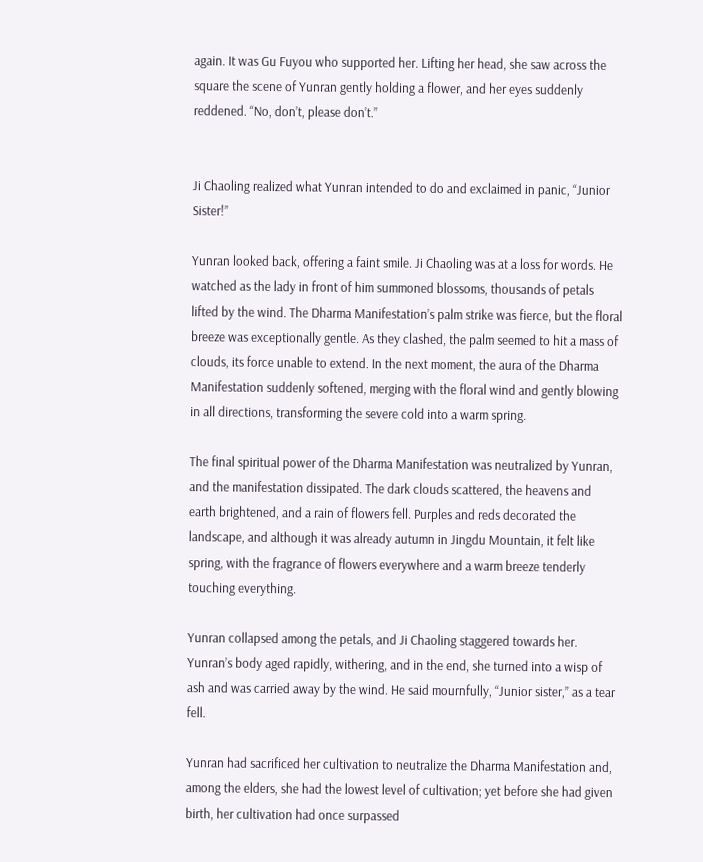again. It was Gu Fuyou who supported her. Lifting her head, she saw across the square the scene of Yunran gently holding a flower, and her eyes suddenly reddened. “No, don’t, please don’t.”


Ji Chaoling realized what Yunran intended to do and exclaimed in panic, “Junior Sister!”

Yunran looked back, offering a faint smile. Ji Chaoling was at a loss for words. He watched as the lady in front of him summoned blossoms, thousands of petals lifted by the wind. The Dharma Manifestation’s palm strike was fierce, but the floral breeze was exceptionally gentle. As they clashed, the palm seemed to hit a mass of clouds, its force unable to extend. In the next moment, the aura of the Dharma Manifestation suddenly softened, merging with the floral wind and gently blowing in all directions, transforming the severe cold into a warm spring.

The final spiritual power of the Dharma Manifestation was neutralized by Yunran, and the manifestation dissipated. The dark clouds scattered, the heavens and earth brightened, and a rain of flowers fell. Purples and reds decorated the landscape, and although it was already autumn in Jingdu Mountain, it felt like spring, with the fragrance of flowers everywhere and a warm breeze tenderly touching everything.

Yunran collapsed among the petals, and Ji Chaoling staggered towards her. Yunran’s body aged rapidly, withering, and in the end, she turned into a wisp of ash and was carried away by the wind. He said mournfully, “Junior sister,” as a tear fell.

Yunran had sacrificed her cultivation to neutralize the Dharma Manifestation and, among the elders, she had the lowest level of cultivation; yet before she had given birth, her cultivation had once surpassed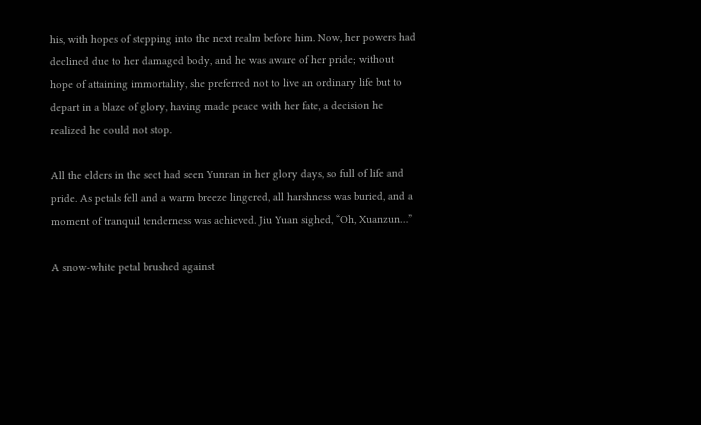his, with hopes of stepping into the next realm before him. Now, her powers had declined due to her damaged body, and he was aware of her pride; without hope of attaining immortality, she preferred not to live an ordinary life but to depart in a blaze of glory, having made peace with her fate, a decision he realized he could not stop.

All the elders in the sect had seen Yunran in her glory days, so full of life and pride. As petals fell and a warm breeze lingered, all harshness was buried, and a moment of tranquil tenderness was achieved. Jiu Yuan sighed, “Oh, Xuanzun…”

A snow-white petal brushed against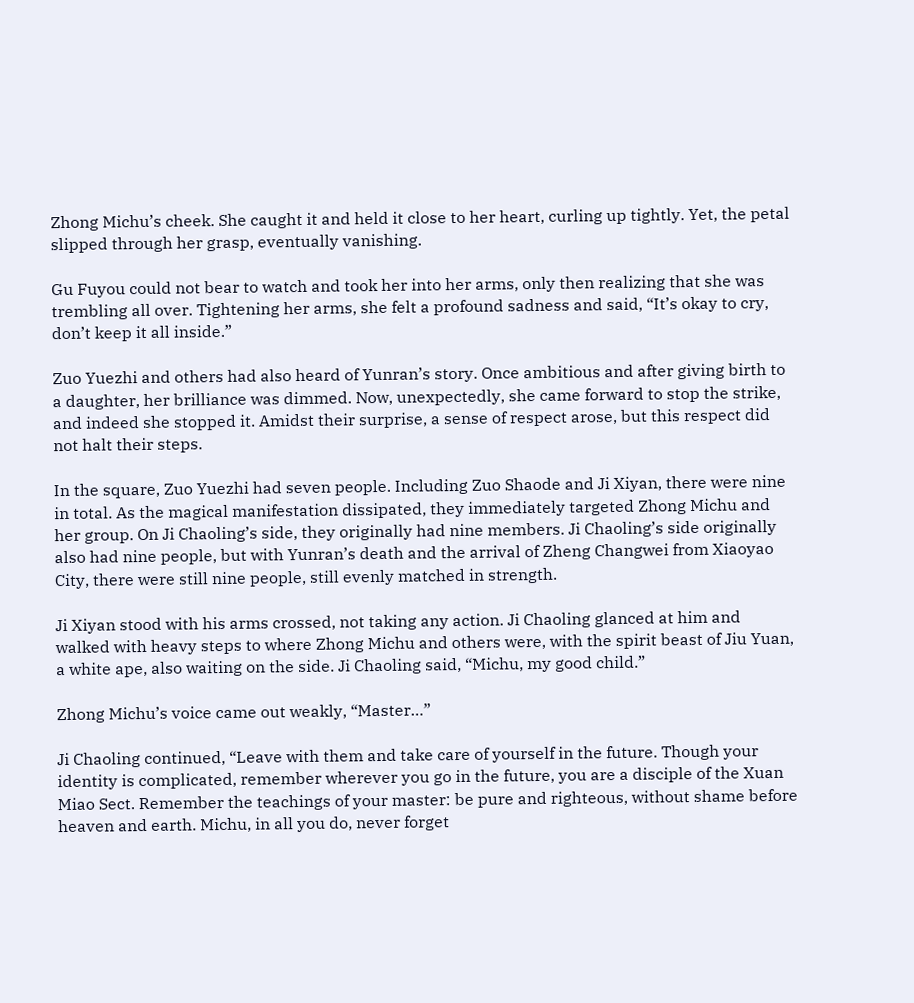Zhong Michu’s cheek. She caught it and held it close to her heart, curling up tightly. Yet, the petal slipped through her grasp, eventually vanishing.

Gu Fuyou could not bear to watch and took her into her arms, only then realizing that she was trembling all over. Tightening her arms, she felt a profound sadness and said, “It’s okay to cry, don’t keep it all inside.”

Zuo Yuezhi and others had also heard of Yunran’s story. Once ambitious and after giving birth to a daughter, her brilliance was dimmed. Now, unexpectedly, she came forward to stop the strike, and indeed she stopped it. Amidst their surprise, a sense of respect arose, but this respect did not halt their steps.

In the square, Zuo Yuezhi had seven people. Including Zuo Shaode and Ji Xiyan, there were nine in total. As the magical manifestation dissipated, they immediately targeted Zhong Michu and her group. On Ji Chaoling’s side, they originally had nine members. Ji Chaoling’s side originally also had nine people, but with Yunran’s death and the arrival of Zheng Changwei from Xiaoyao City, there were still nine people, still evenly matched in strength.

Ji Xiyan stood with his arms crossed, not taking any action. Ji Chaoling glanced at him and walked with heavy steps to where Zhong Michu and others were, with the spirit beast of Jiu Yuan, a white ape, also waiting on the side. Ji Chaoling said, “Michu, my good child.”

Zhong Michu’s voice came out weakly, “Master…”

Ji Chaoling continued, “Leave with them and take care of yourself in the future. Though your identity is complicated, remember wherever you go in the future, you are a disciple of the Xuan Miao Sect. Remember the teachings of your master: be pure and righteous, without shame before heaven and earth. Michu, in all you do, never forget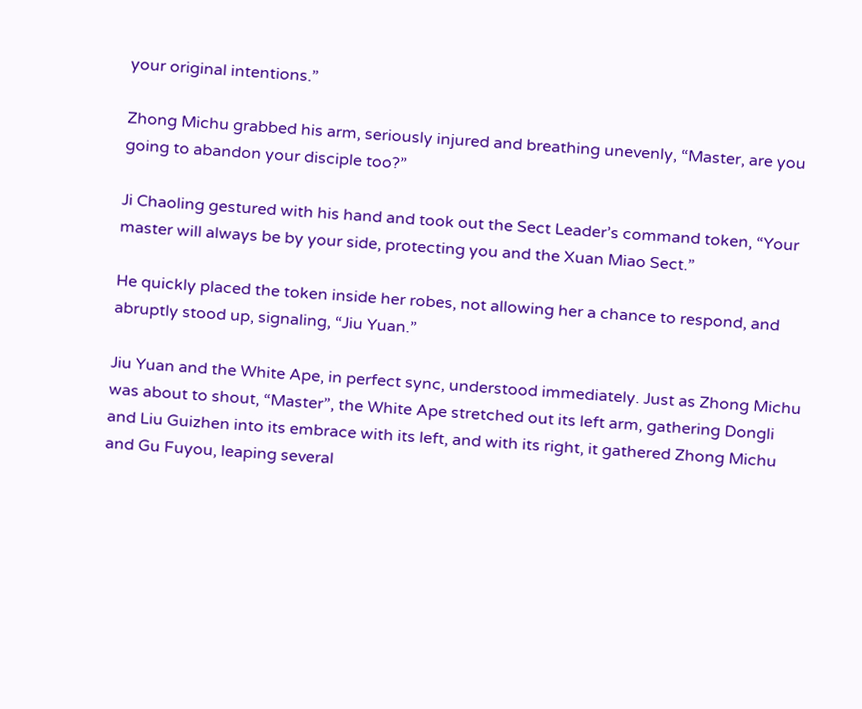your original intentions.”

Zhong Michu grabbed his arm, seriously injured and breathing unevenly, “Master, are you going to abandon your disciple too?”

Ji Chaoling gestured with his hand and took out the Sect Leader’s command token, “Your master will always be by your side, protecting you and the Xuan Miao Sect.”

He quickly placed the token inside her robes, not allowing her a chance to respond, and abruptly stood up, signaling, “Jiu Yuan.”

Jiu Yuan and the White Ape, in perfect sync, understood immediately. Just as Zhong Michu was about to shout, “Master”, the White Ape stretched out its left arm, gathering Dongli and Liu Guizhen into its embrace with its left, and with its right, it gathered Zhong Michu and Gu Fuyou, leaping several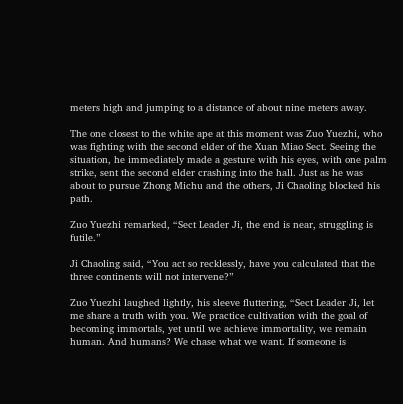meters high and jumping to a distance of about nine meters away.

The one closest to the white ape at this moment was Zuo Yuezhi, who was fighting with the second elder of the Xuan Miao Sect. Seeing the situation, he immediately made a gesture with his eyes, with one palm strike, sent the second elder crashing into the hall. Just as he was about to pursue Zhong Michu and the others, Ji Chaoling blocked his path.

Zuo Yuezhi remarked, “Sect Leader Ji, the end is near, struggling is futile.”

Ji Chaoling said, “You act so recklessly, have you calculated that the three continents will not intervene?”

Zuo Yuezhi laughed lightly, his sleeve fluttering, “Sect Leader Ji, let me share a truth with you. We practice cultivation with the goal of becoming immortals, yet until we achieve immortality, we remain human. And humans? We chase what we want. If someone is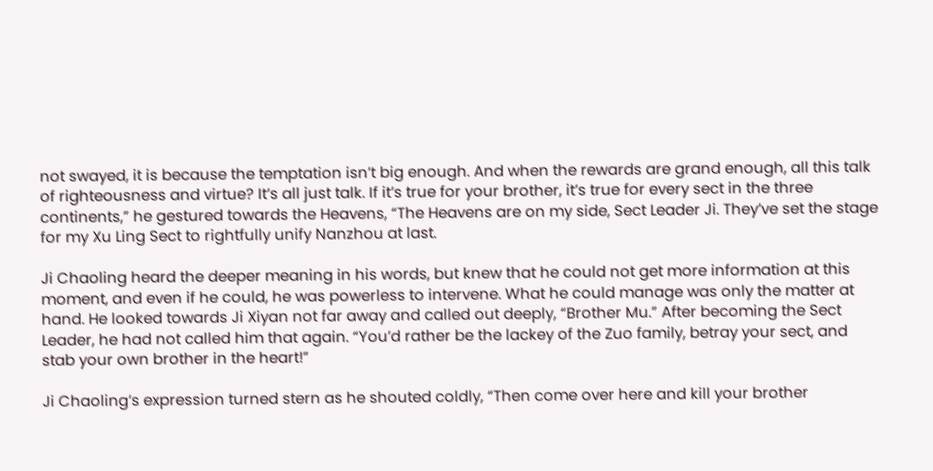not swayed, it is because the temptation isn’t big enough. And when the rewards are grand enough, all this talk of righteousness and virtue? It’s all just talk. If it’s true for your brother, it’s true for every sect in the three continents,” he gestured towards the Heavens, “The Heavens are on my side, Sect Leader Ji. They’ve set the stage for my Xu Ling Sect to rightfully unify Nanzhou at last.

Ji Chaoling heard the deeper meaning in his words, but knew that he could not get more information at this moment, and even if he could, he was powerless to intervene. What he could manage was only the matter at hand. He looked towards Ji Xiyan not far away and called out deeply, “Brother Mu.” After becoming the Sect Leader, he had not called him that again. “You’d rather be the lackey of the Zuo family, betray your sect, and stab your own brother in the heart!”

Ji Chaoling’s expression turned stern as he shouted coldly, “Then come over here and kill your brother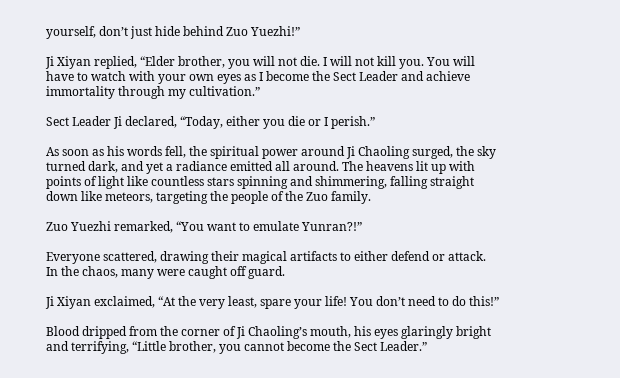yourself, don’t just hide behind Zuo Yuezhi!”

Ji Xiyan replied, “Elder brother, you will not die. I will not kill you. You will have to watch with your own eyes as I become the Sect Leader and achieve immortality through my cultivation.”

Sect Leader Ji declared, “Today, either you die or I perish.”

As soon as his words fell, the spiritual power around Ji Chaoling surged, the sky turned dark, and yet a radiance emitted all around. The heavens lit up with points of light like countless stars spinning and shimmering, falling straight down like meteors, targeting the people of the Zuo family.

Zuo Yuezhi remarked, “You want to emulate Yunran?!”

Everyone scattered, drawing their magical artifacts to either defend or attack. In the chaos, many were caught off guard.

Ji Xiyan exclaimed, “At the very least, spare your life! You don’t need to do this!”

Blood dripped from the corner of Ji Chaoling’s mouth, his eyes glaringly bright and terrifying, “Little brother, you cannot become the Sect Leader.”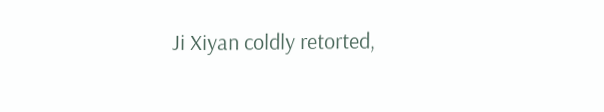Ji Xiyan coldly retorted,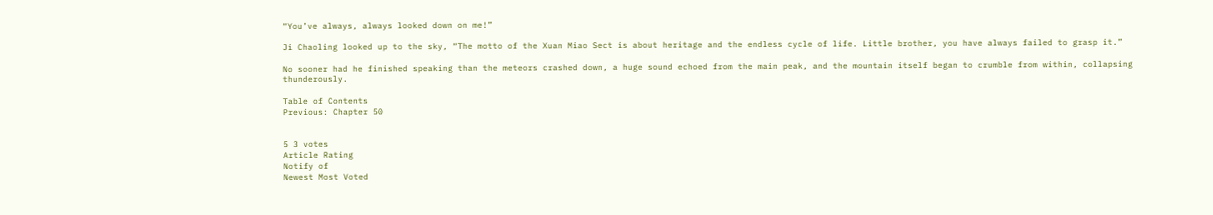“You’ve always, always looked down on me!”

Ji Chaoling looked up to the sky, “The motto of the Xuan Miao Sect is about heritage and the endless cycle of life. Little brother, you have always failed to grasp it.”

No sooner had he finished speaking than the meteors crashed down, a huge sound echoed from the main peak, and the mountain itself began to crumble from within, collapsing thunderously.

Table of Contents
Previous: Chapter 50


5 3 votes
Article Rating
Notify of
Newest Most Voted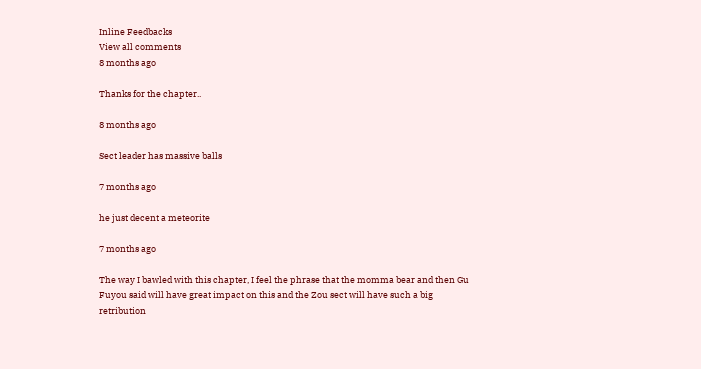Inline Feedbacks
View all comments
8 months ago

Thanks for the chapter..

8 months ago

Sect leader has massive balls

7 months ago

he just decent a meteorite

7 months ago

The way I bawled with this chapter, I feel the phrase that the momma bear and then Gu Fuyou said will have great impact on this and the Zou sect will have such a big retribution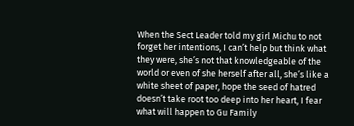When the Sect Leader told my girl Michu to not forget her intentions, I can’t help but think what they were, she’s not that knowledgeable of the world or even of she herself after all, she’s like a white sheet of paper, hope the seed of hatred doesn’t take root too deep into her heart, I fear what will happen to Gu Family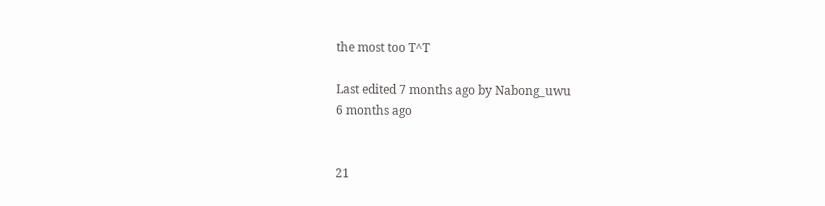the most too T^T

Last edited 7 months ago by Nabong_uwu
6 months ago


21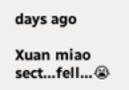days ago

Xuan miao sect…fell…😭